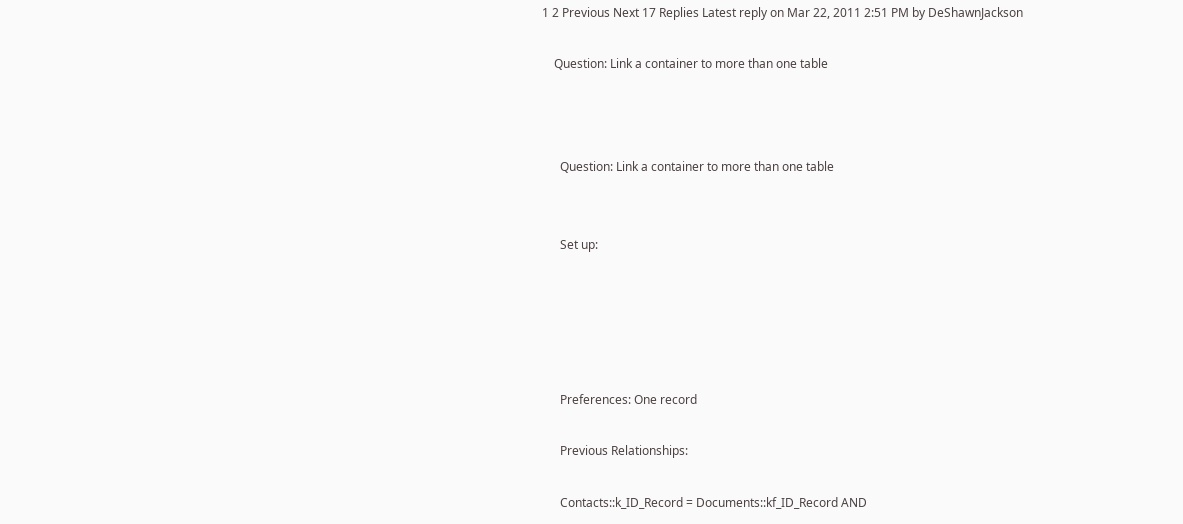1 2 Previous Next 17 Replies Latest reply on Mar 22, 2011 2:51 PM by DeShawnJackson

    Question: Link a container to more than one table



      Question: Link a container to more than one table


      Set up:





      Preferences: One record

      Previous Relationships:

      Contacts::k_ID_Record = Documents::kf_ID_Record AND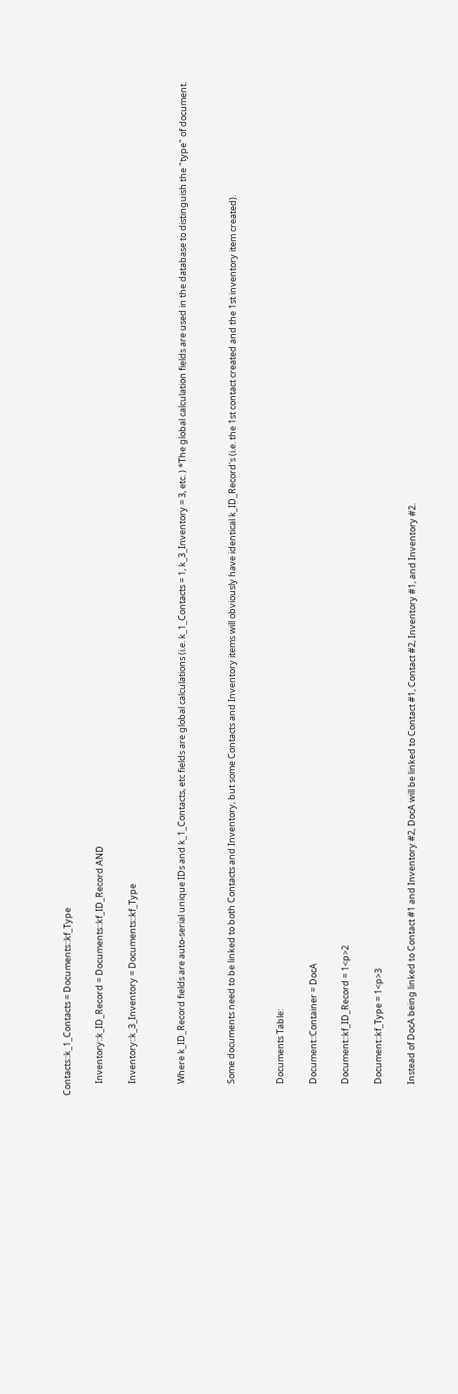Contacts::k_1_Contacts = Documents::kf_Type

      Inventory::k_ID_Record = Documents::kf_ID_Record AND

      Inventory::k_3_Inventory = Documents::kf_Type


      Where k_ID_Record fields are auto-serial unique IDs and k_1_Contacts, etc fields are global calculations (i.e. k_1_Contacts = 1, k_3_Inventory = 3, etc. ) *The global calculation fields are used in the database to distinguish the "type" of document.


      Some documents need to be linked to both Contacts and Inventory, but some Contacts and Inventory items will obviously have identical k_ID_Record's (i.e. the 1st contact created and the 1st inventory item created).


      Documents Table:

      Document::Container = DocA

      Document::kf_ID_Record = 1<p>2

      Document::kf_Type = 1<p>3

      Instead of DocA being linked to Contact #1 and Inventory #2, DocA will be linked to Contact #1, Contact #2, Inventory #1, and Inventory #2.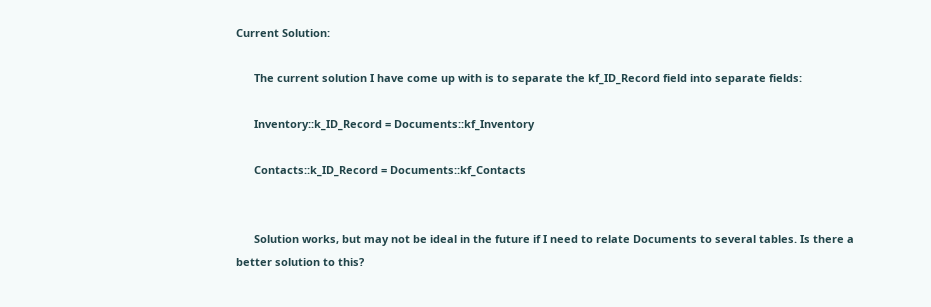Current Solution:

      The current solution I have come up with is to separate the kf_ID_Record field into separate fields:

      Inventory::k_ID_Record = Documents::kf_Inventory

      Contacts::k_ID_Record = Documents::kf_Contacts


      Solution works, but may not be ideal in the future if I need to relate Documents to several tables. Is there a better solution to this?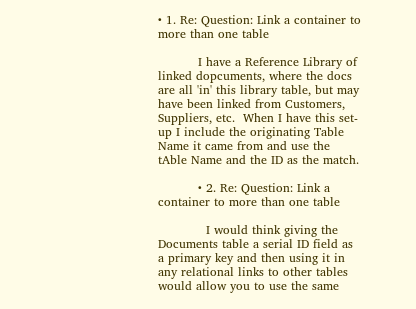• 1. Re: Question: Link a container to more than one table

          I have a Reference Library of linked dopcuments, where the docs are all 'in' this library table, but may have been linked from Customers, Suppliers, etc.  When I have this set-up I include the originating Table Name it came from and use the tAble Name and the ID as the match.

          • 2. Re: Question: Link a container to more than one table

            I would think giving the Documents table a serial ID field as a primary key and then using it in any relational links to other tables would allow you to use the same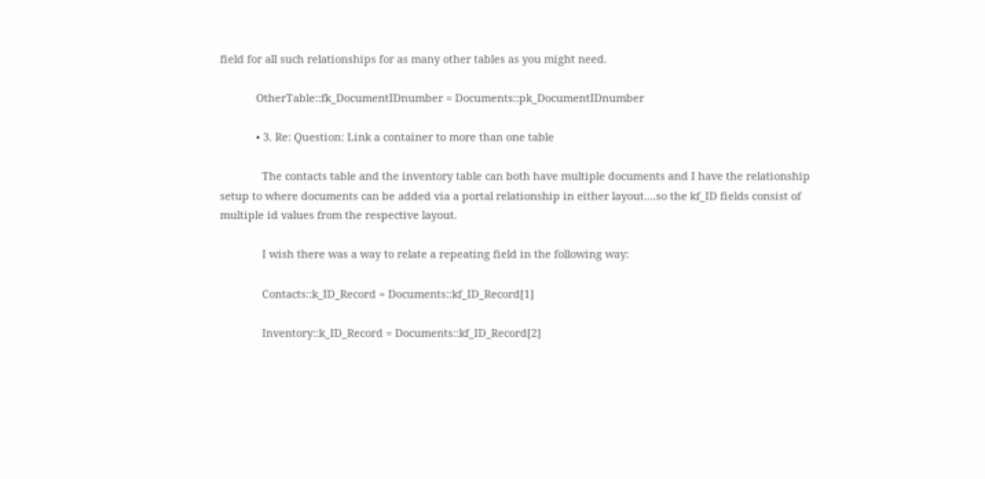field for all such relationships for as many other tables as you might need.

            OtherTable::fk_DocumentIDnumber = Documents::pk_DocumentIDnumber

            • 3. Re: Question: Link a container to more than one table

              The contacts table and the inventory table can both have multiple documents and I have the relationship setup to where documents can be added via a portal relationship in either layout....so the kf_ID fields consist of multiple id values from the respective layout.

              I wish there was a way to relate a repeating field in the following way:

              Contacts::k_ID_Record = Documents::kf_ID_Record[1]

              Inventory::k_ID_Record = Documents::kf_ID_Record[2]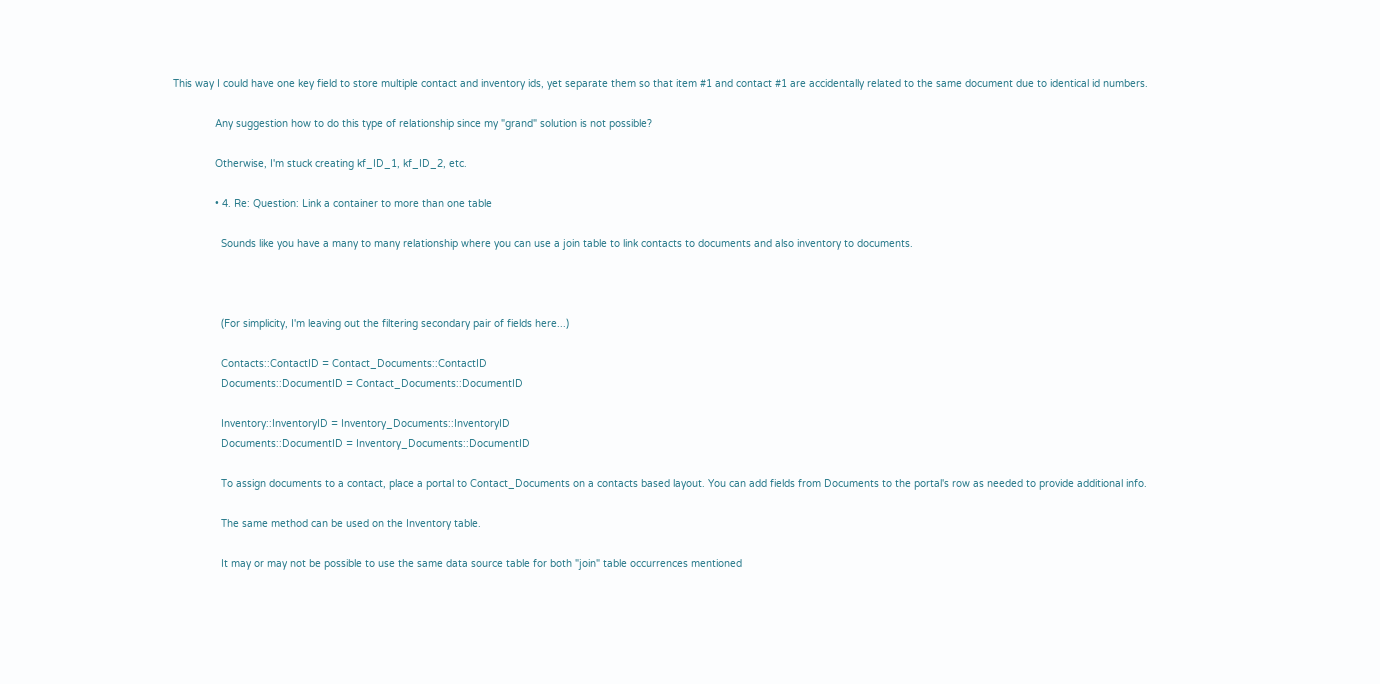This way I could have one key field to store multiple contact and inventory ids, yet separate them so that item #1 and contact #1 are accidentally related to the same document due to identical id numbers.

              Any suggestion how to do this type of relationship since my "grand" solution is not possible?

              Otherwise, I'm stuck creating kf_ID_1, kf_ID_2, etc.

              • 4. Re: Question: Link a container to more than one table

                Sounds like you have a many to many relationship where you can use a join table to link contacts to documents and also inventory to documents.



                (For simplicity, I'm leaving out the filtering secondary pair of fields here...)

                Contacts::ContactID = Contact_Documents::ContactID
                Documents::DocumentID = Contact_Documents::DocumentID

                Inventory::InventoryID = Inventory_Documents::InventoryID
                Documents::DocumentID = Inventory_Documents::DocumentID

                To assign documents to a contact, place a portal to Contact_Documents on a contacts based layout. You can add fields from Documents to the portal's row as needed to provide additional info.

                The same method can be used on the Inventory table.

                It may or may not be possible to use the same data source table for both "join" table occurrences mentioned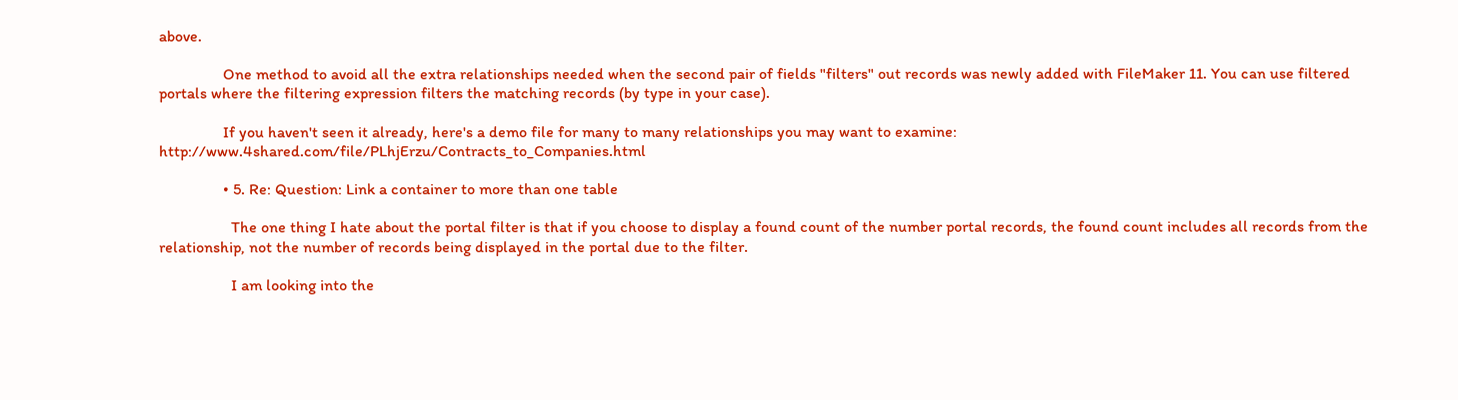above.

                One method to avoid all the extra relationships needed when the second pair of fields "filters" out records was newly added with FileMaker 11. You can use filtered portals where the filtering expression filters the matching records (by type in your case).

                If you haven't seen it already, here's a demo file for many to many relationships you may want to examine:  http://www.4shared.com/file/PLhjErzu/Contracts_to_Companies.html

                • 5. Re: Question: Link a container to more than one table

                  The one thing I hate about the portal filter is that if you choose to display a found count of the number portal records, the found count includes all records from the relationship, not the number of records being displayed in the portal due to the filter.

                  I am looking into the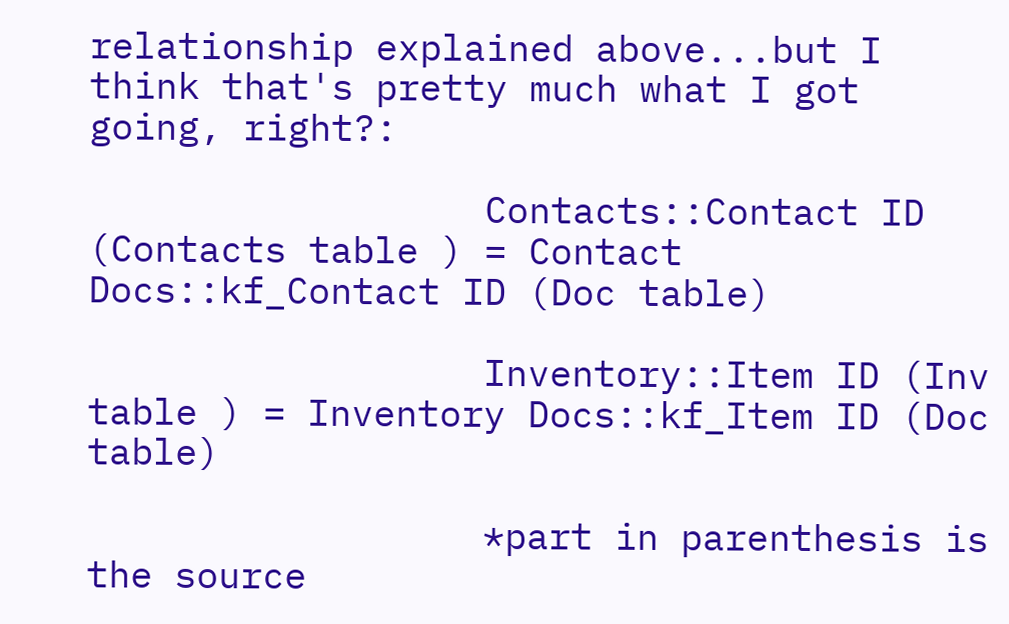relationship explained above...but I think that's pretty much what I got going, right?:

                  Contacts::Contact ID (Contacts table ) = Contact Docs::kf_Contact ID (Doc table)

                  Inventory::Item ID (Inv table ) = Inventory Docs::kf_Item ID (Doc table)

                  *part in parenthesis is the source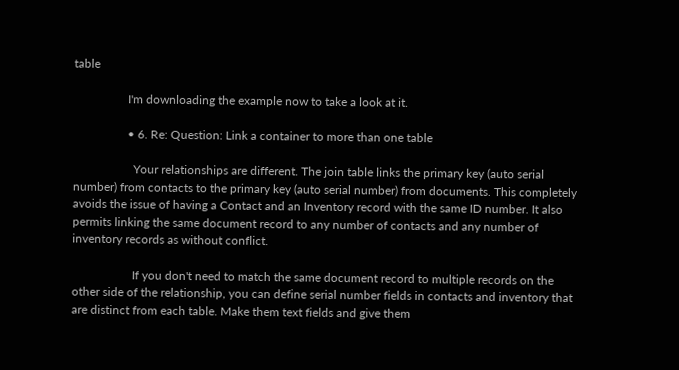table

                  I'm downloading the example now to take a look at it.

                  • 6. Re: Question: Link a container to more than one table

                    Your relationships are different. The join table links the primary key (auto serial number) from contacts to the primary key (auto serial number) from documents. This completely avoids the issue of having a Contact and an Inventory record with the same ID number. It also permits linking the same document record to any number of contacts and any number of inventory records as without conflict.

                    If you don't need to match the same document record to multiple records on the other side of the relationship, you can define serial number fields in contacts and inventory that are distinct from each table. Make them text fields and give them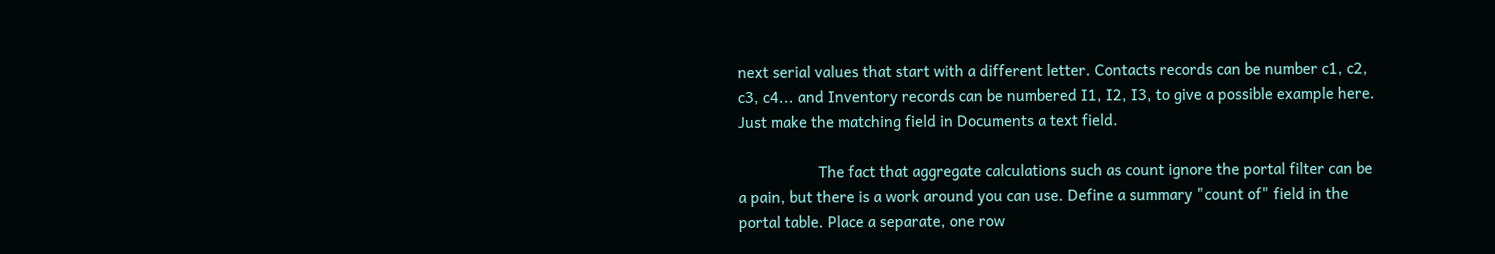next serial values that start with a different letter. Contacts records can be number c1, c2, c3, c4... and Inventory records can be numbered I1, I2, I3, to give a possible example here. Just make the matching field in Documents a text field.

                    The fact that aggregate calculations such as count ignore the portal filter can be a pain, but there is a work around you can use. Define a summary "count of" field in the portal table. Place a separate, one row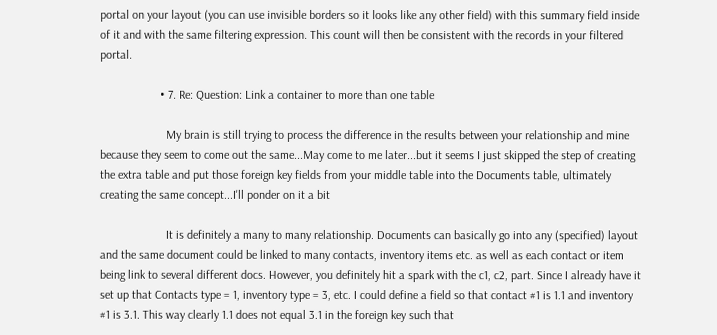portal on your layout (you can use invisible borders so it looks like any other field) with this summary field inside of it and with the same filtering expression. This count will then be consistent with the records in your filtered portal.

                    • 7. Re: Question: Link a container to more than one table

                      My brain is still trying to process the difference in the results between your relationship and mine because they seem to come out the same...May come to me later...but it seems I just skipped the step of creating the extra table and put those foreign key fields from your middle table into the Documents table, ultimately creating the same concept...I'll ponder on it a bit

                      It is definitely a many to many relationship. Documents can basically go into any (specified) layout and the same document could be linked to many contacts, inventory items etc. as well as each contact or item being link to several different docs. However, you definitely hit a spark with the c1, c2, part. Since I already have it set up that Contacts type = 1, inventory type = 3, etc. I could define a field so that contact #1 is 1.1 and inventory #1 is 3.1. This way clearly 1.1 does not equal 3.1 in the foreign key such that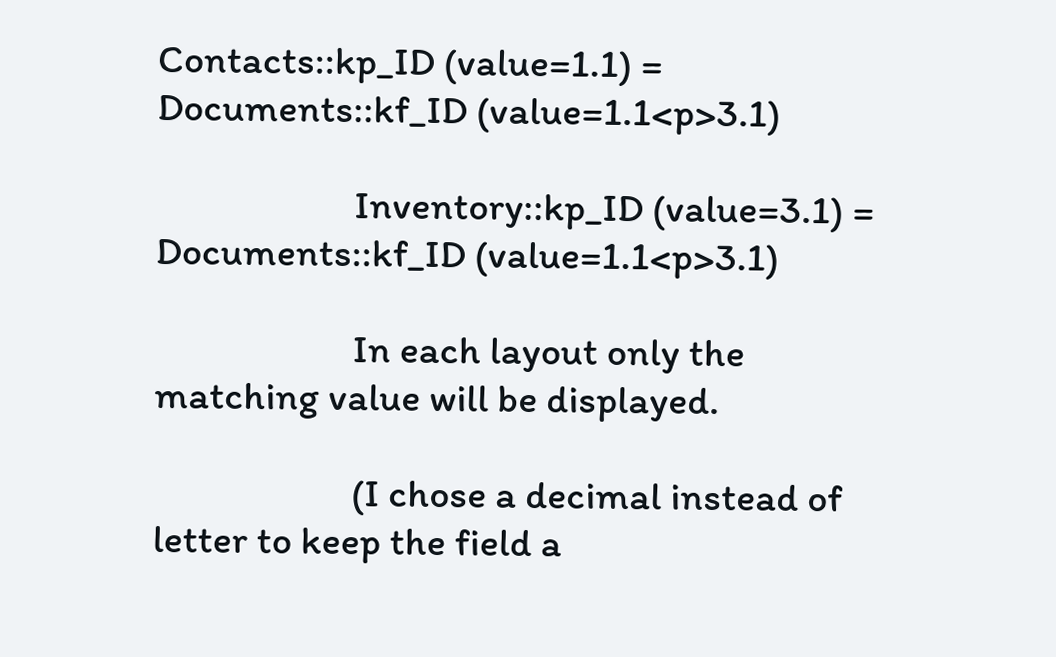Contacts::kp_ID (value=1.1) = Documents::kf_ID (value=1.1<p>3.1)

                      Inventory::kp_ID (value=3.1) = Documents::kf_ID (value=1.1<p>3.1)

                      In each layout only the matching value will be displayed.

                      (I chose a decimal instead of letter to keep the field a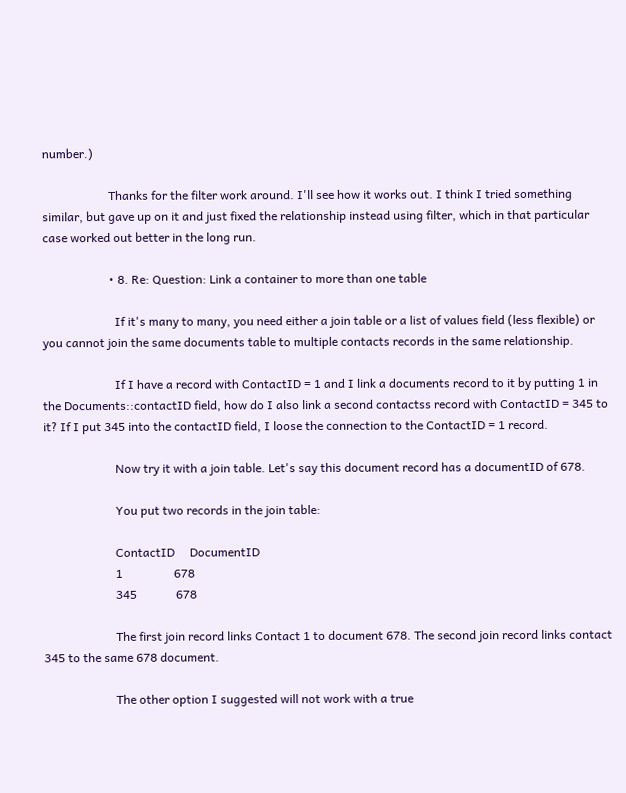number.)

                      Thanks for the filter work around. I'll see how it works out. I think I tried something similar, but gave up on it and just fixed the relationship instead using filter, which in that particular case worked out better in the long run.

                      • 8. Re: Question: Link a container to more than one table

                        If it's many to many, you need either a join table or a list of values field (less flexible) or you cannot join the same documents table to multiple contacts records in the same relationship.

                        If I have a record with ContactID = 1 and I link a documents record to it by putting 1 in the Documents::contactID field, how do I also link a second contactss record with ContactID = 345 to it? If I put 345 into the contactID field, I loose the connection to the ContactID = 1 record.

                        Now try it with a join table. Let's say this document record has a documentID of 678.

                        You put two records in the join table:

                        ContactID     DocumentID
                        1                 678
                        345             678

                        The first join record links Contact 1 to document 678. The second join record links contact 345 to the same 678 document.

                        The other option I suggested will not work with a true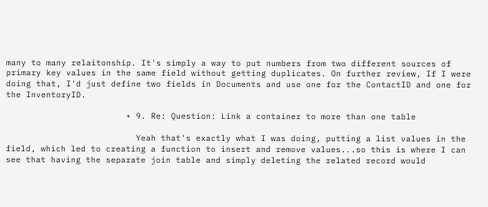many to many relaitonship. It's simply a way to put numbers from two different sources of primary key values in the same field without getting duplicates. On further review, If I were doing that, I'd just define two fields in Documents and use one for the ContactID and one for the InventoryID.

                        • 9. Re: Question: Link a container to more than one table

                          Yeah that's exactly what I was doing, putting a list values in the field, which led to creating a function to insert and remove values...so this is where I can see that having the separate join table and simply deleting the related record would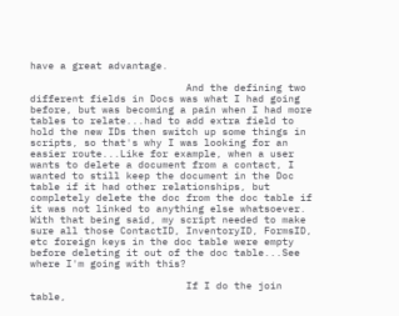have a great advantage.

                          And the defining two different fields in Docs was what I had going before, but was becoming a pain when I had more tables to relate...had to add extra field to hold the new IDs then switch up some things in scripts, so that's why I was looking for an easier route...Like for example, when a user wants to delete a document from a contact, I wanted to still keep the document in the Doc table if it had other relationships, but completely delete the doc from the doc table if it was not linked to anything else whatsoever. With that being said, my script needed to make sure all those ContactID, InventoryID, FormsID, etc foreign keys in the doc table were empty before deleting it out of the doc table...See where I'm going with this?

                          If I do the join table,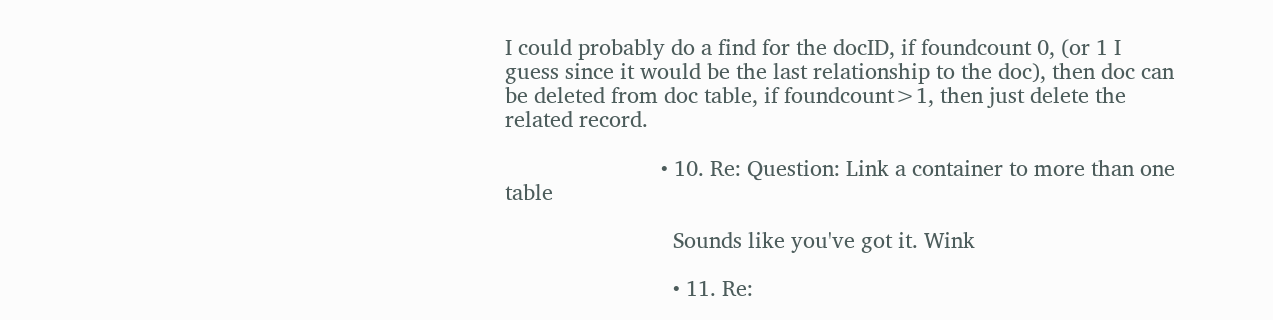I could probably do a find for the docID, if foundcount 0, (or 1 I guess since it would be the last relationship to the doc), then doc can be deleted from doc table, if foundcount>1, then just delete the related record.

                          • 10. Re: Question: Link a container to more than one table

                            Sounds like you've got it. Wink

                            • 11. Re: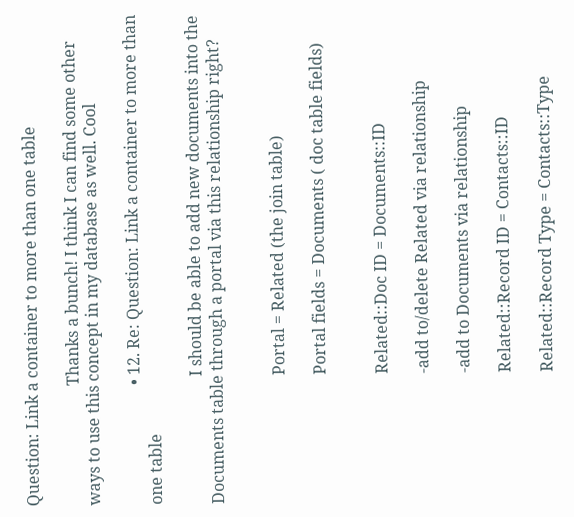Question: Link a container to more than one table

                              Thanks a bunch! I think I can find some other ways to use this concept in my database as well. Cool

                              • 12. Re: Question: Link a container to more than one table

                                I should be able to add new documents into the Documents table through a portal via this relationship right?


                                Portal = Related (the join table)

                                Portal fields = Documents ( doc table fields)


                                Related::Doc ID = Documents::ID

                                -add to/delete Related via relationship

                                -add to Documents via relationship

                                Related::Record ID = Contacts::ID

                                Related::Record Type = Contacts::Type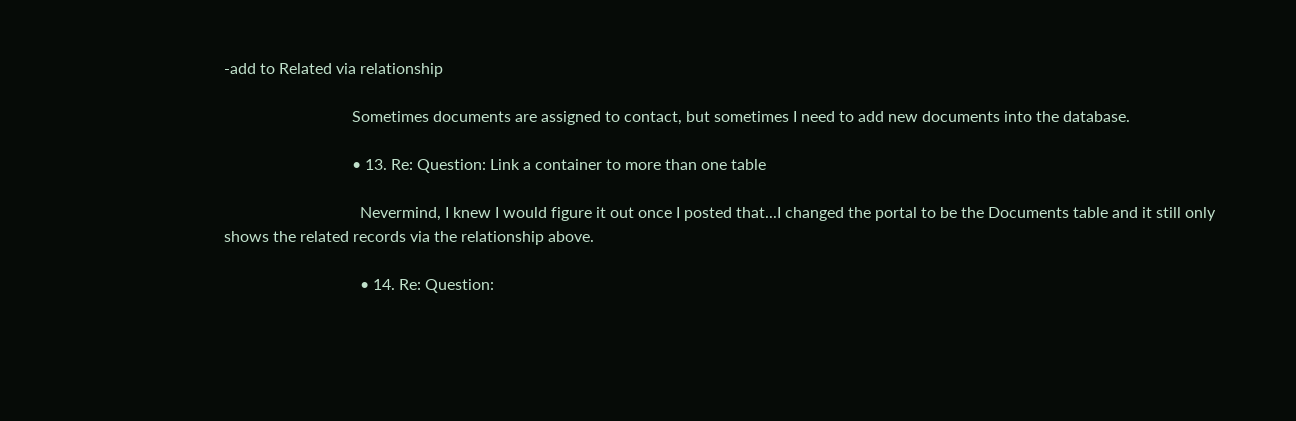-add to Related via relationship

                                Sometimes documents are assigned to contact, but sometimes I need to add new documents into the database.

                                • 13. Re: Question: Link a container to more than one table

                                  Nevermind, I knew I would figure it out once I posted that...I changed the portal to be the Documents table and it still only shows the related records via the relationship above.

                                  • 14. Re: Question: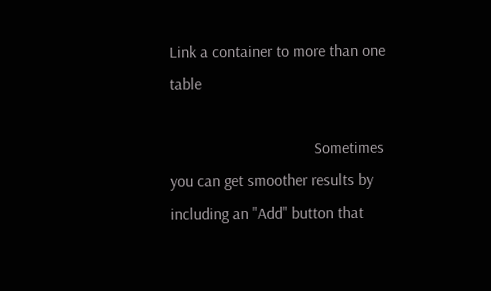Link a container to more than one table

                                    Sometimes you can get smoother results by including an "Add" button that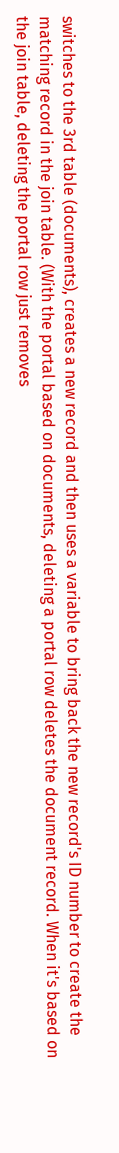switches to the 3rd table (documents), creates a new record and then uses a variable to bring back the new record's ID number to create the matching record in the join table. (With the portal based on documents, deleting a portal row deletes the document record. When it's based on the join table, deleting the portal row just removes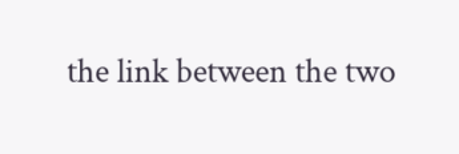the link between the two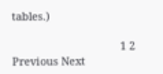tables.)

                                    1 2 Previous Next